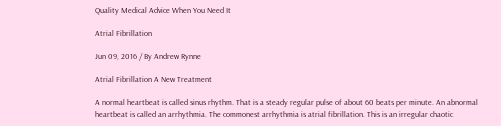Quality Medical Advice When You Need It

Atrial Fibrillation

Jun 09, 2016 / By Andrew Rynne

Atrial Fibrillation A New Treatment

A normal heartbeat is called sinus rhythm. That is a steady regular pulse of about 60 beats per minute. An abnormal heartbeat is called an arrhythmia. The commonest arrhythmia is atrial fibrillation. This is an irregular chaotic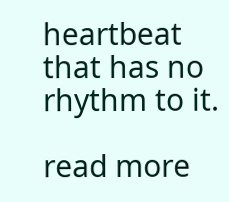heartbeat that has no rhythm to it.

read more